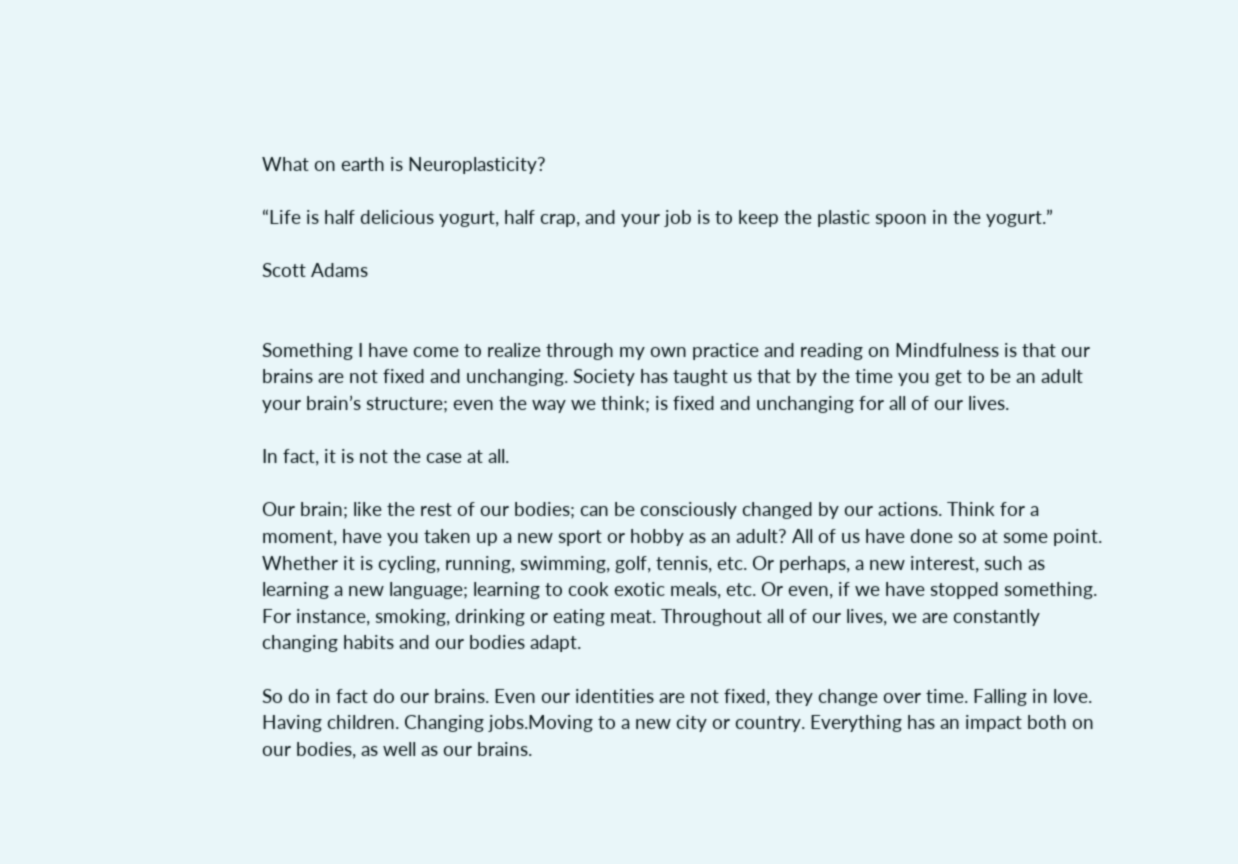What on earth is Neuroplasticity?

“Life is half delicious yogurt, half crap, and your job is to keep the plastic spoon in the yogurt.”

Scott Adams


Something I have come to realize through my own practice and reading on Mindfulness is that our brains are not fixed and unchanging. Society has taught us that by the time you get to be an adult your brain’s structure; even the way we think; is fixed and unchanging for all of our lives.

In fact, it is not the case at all.

Our brain; like the rest of our bodies; can be consciously changed by our actions. Think for a moment, have you taken up a new sport or hobby as an adult? All of us have done so at some point. Whether it is cycling, running, swimming, golf, tennis, etc. Or perhaps, a new interest, such as learning a new language; learning to cook exotic meals, etc. Or even, if we have stopped something. For instance, smoking, drinking or eating meat. Throughout all of our lives, we are constantly changing habits and our bodies adapt.

So do in fact do our brains. Even our identities are not fixed, they change over time. Falling in love. Having children. Changing jobs.Moving to a new city or country. Everything has an impact both on our bodies, as well as our brains.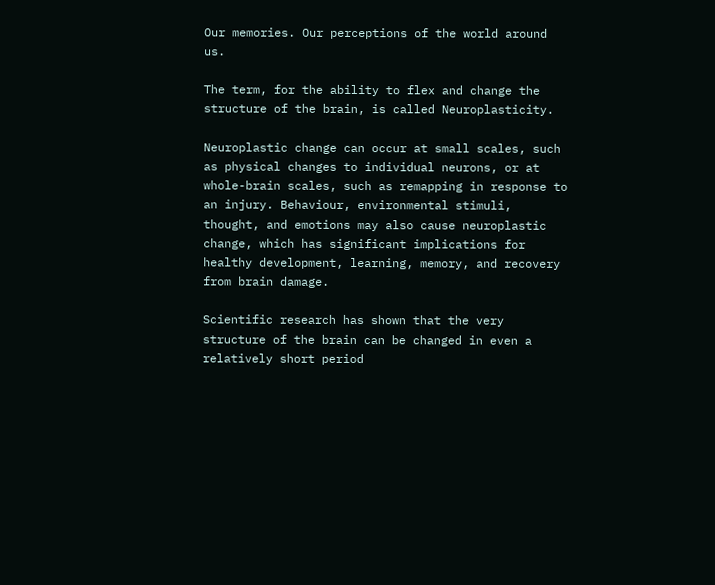Our memories. Our perceptions of the world around us.

The term, for the ability to flex and change the structure of the brain, is called Neuroplasticity.

Neuroplastic change can occur at small scales, such as physical changes to individual neurons, or at whole-brain scales, such as remapping in response to an injury. Behaviour, environmental stimuli, thought, and emotions may also cause neuroplastic change, which has significant implications for healthy development, learning, memory, and recovery from brain damage.

Scientific research has shown that the very structure of the brain can be changed in even a relatively short period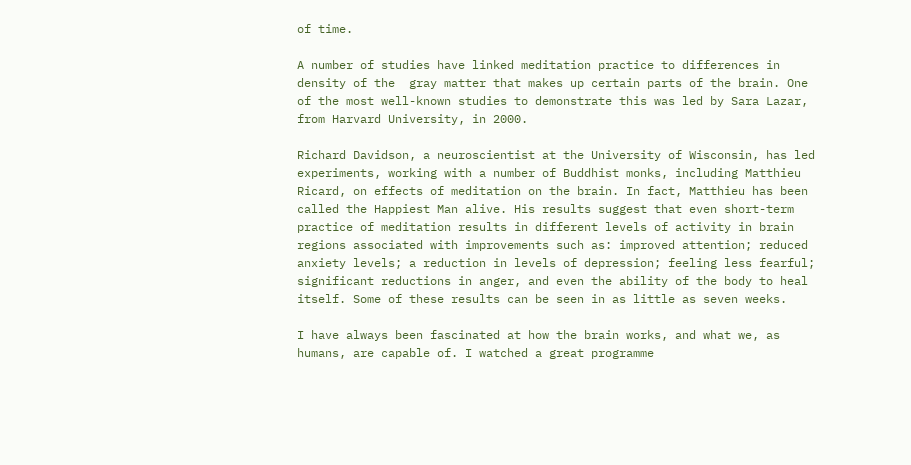of time.

A number of studies have linked meditation practice to differences in density of the  gray matter that makes up certain parts of the brain. One of the most well-known studies to demonstrate this was led by Sara Lazar, from Harvard University, in 2000.

Richard Davidson, a neuroscientist at the University of Wisconsin, has led experiments, working with a number of Buddhist monks, including Matthieu Ricard, on effects of meditation on the brain. In fact, Matthieu has been called the Happiest Man alive. His results suggest that even short-term practice of meditation results in different levels of activity in brain regions associated with improvements such as: improved attention; reduced anxiety levels; a reduction in levels of depression; feeling less fearful; significant reductions in anger, and even the ability of the body to heal itself. Some of these results can be seen in as little as seven weeks.

I have always been fascinated at how the brain works, and what we, as humans, are capable of. I watched a great programme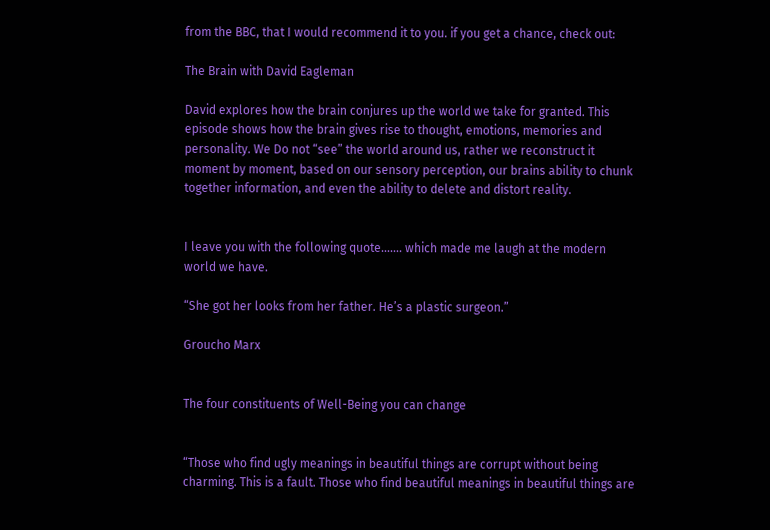from the BBC, that I would recommend it to you. if you get a chance, check out:

The Brain with David Eagleman

David explores how the brain conjures up the world we take for granted. This episode shows how the brain gives rise to thought, emotions, memories and personality. We Do not “see” the world around us, rather we reconstruct it moment by moment, based on our sensory perception, our brains ability to chunk together information, and even the ability to delete and distort reality.


I leave you with the following quote……. which made me laugh at the modern world we have.

“She got her looks from her father. He’s a plastic surgeon.”

Groucho Marx


The four constituents of Well-Being you can change


“Those who find ugly meanings in beautiful things are corrupt without being charming. This is a fault. Those who find beautiful meanings in beautiful things are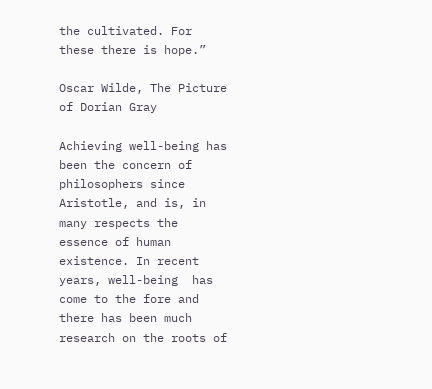the cultivated. For these there is hope.”

Oscar Wilde, The Picture of Dorian Gray

Achieving well-being has been the concern of philosophers since Aristotle, and is, in many respects the essence of human existence. In recent years, well-being  has come to the fore and there has been much research on the roots of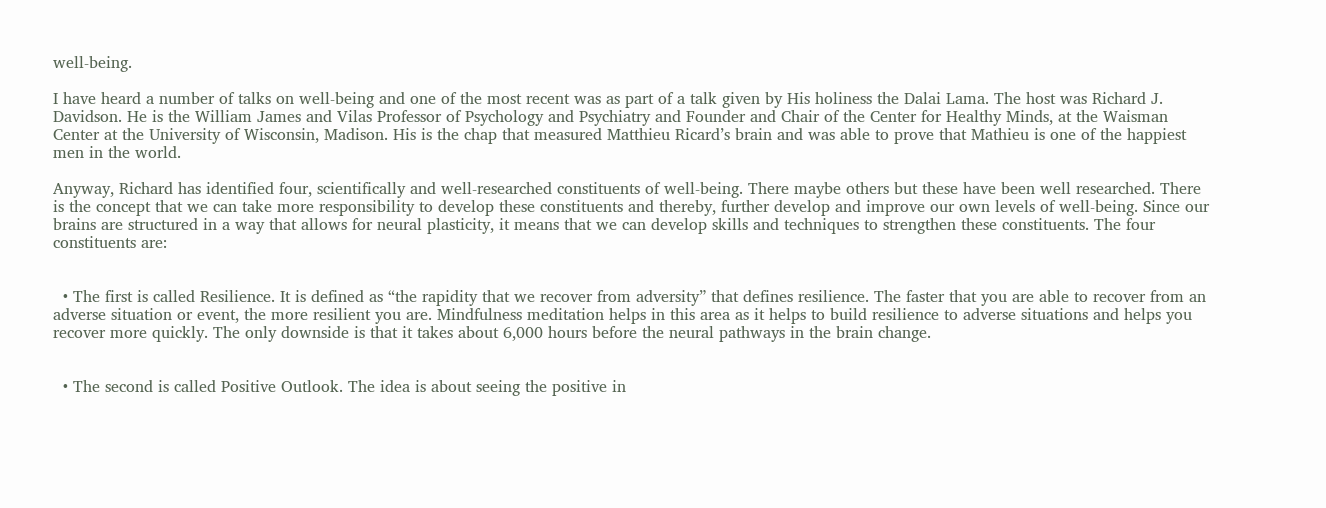well-being.

I have heard a number of talks on well-being and one of the most recent was as part of a talk given by His holiness the Dalai Lama. The host was Richard J. Davidson. He is the William James and Vilas Professor of Psychology and Psychiatry and Founder and Chair of the Center for Healthy Minds, at the Waisman Center at the University of Wisconsin, Madison. His is the chap that measured Matthieu Ricard’s brain and was able to prove that Mathieu is one of the happiest men in the world.

Anyway, Richard has identified four, scientifically and well-researched constituents of well-being. There maybe others but these have been well researched. There is the concept that we can take more responsibility to develop these constituents and thereby, further develop and improve our own levels of well-being. Since our brains are structured in a way that allows for neural plasticity, it means that we can develop skills and techniques to strengthen these constituents. The four constituents are:


  • The first is called Resilience. It is defined as “the rapidity that we recover from adversity” that defines resilience. The faster that you are able to recover from an adverse situation or event, the more resilient you are. Mindfulness meditation helps in this area as it helps to build resilience to adverse situations and helps you recover more quickly. The only downside is that it takes about 6,000 hours before the neural pathways in the brain change.


  • The second is called Positive Outlook. The idea is about seeing the positive in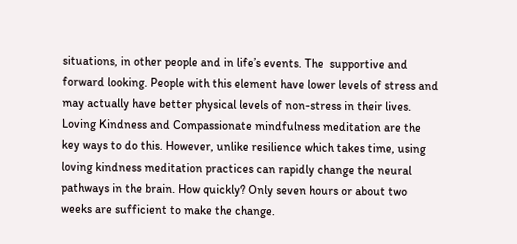situations, in other people and in life’s events. The  supportive and forward looking. People with this element have lower levels of stress and may actually have better physical levels of non-stress in their lives. Loving Kindness and Compassionate mindfulness meditation are the key ways to do this. However, unlike resilience which takes time, using loving kindness meditation practices can rapidly change the neural pathways in the brain. How quickly? Only seven hours or about two weeks are sufficient to make the change.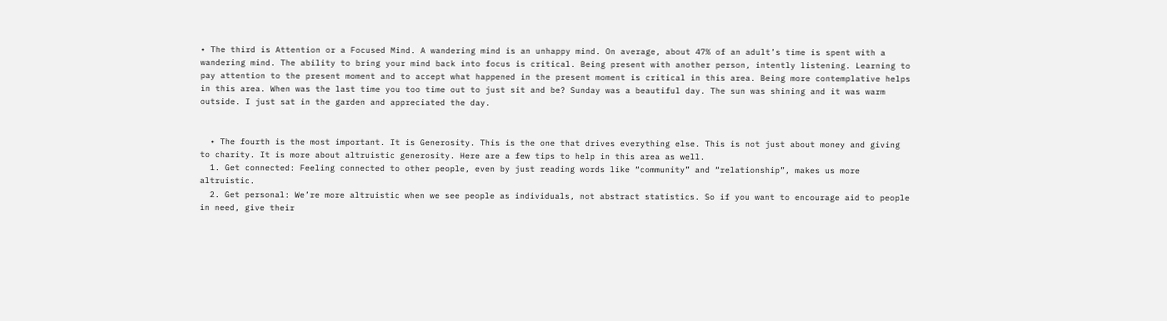• The third is Attention or a Focused Mind. A wandering mind is an unhappy mind. On average, about 47% of an adult’s time is spent with a wandering mind. The ability to bring your mind back into focus is critical. Being present with another person, intently listening. Learning to pay attention to the present moment and to accept what happened in the present moment is critical in this area. Being more contemplative helps in this area. When was the last time you too time out to just sit and be? Sunday was a beautiful day. The sun was shining and it was warm outside. I just sat in the garden and appreciated the day.


  • The fourth is the most important. It is Generosity. This is the one that drives everything else. This is not just about money and giving to charity. It is more about altruistic generosity. Here are a few tips to help in this area as well.
  1. Get connected: Feeling connected to other people, even by just reading words like “community” and “relationship”, makes us more altruistic.
  2. Get personal: We’re more altruistic when we see people as individuals, not abstract statistics. So if you want to encourage aid to people in need, give their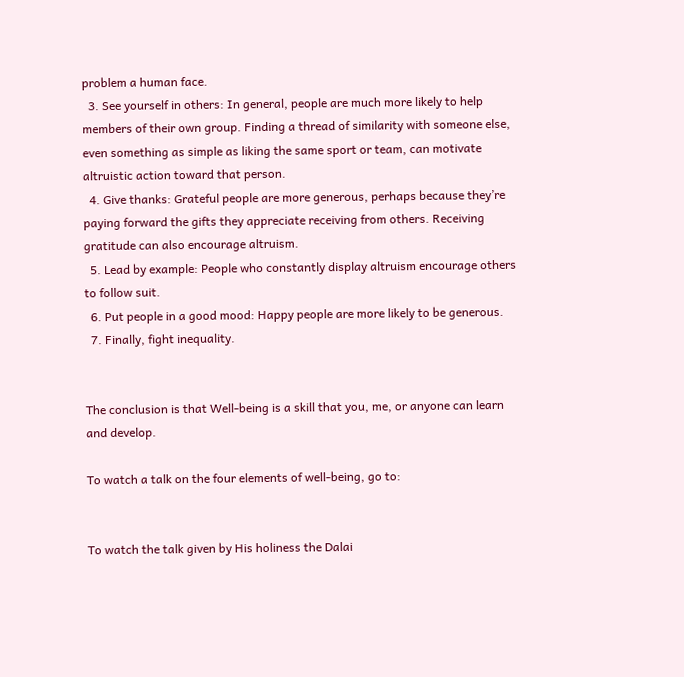problem a human face.
  3. See yourself in others: In general, people are much more likely to help members of their own group. Finding a thread of similarity with someone else, even something as simple as liking the same sport or team, can motivate altruistic action toward that person.
  4. Give thanks: Grateful people are more generous, perhaps because they’re paying forward the gifts they appreciate receiving from others. Receiving gratitude can also encourage altruism.
  5. Lead by example: People who constantly display altruism encourage others to follow suit.
  6. Put people in a good mood: Happy people are more likely to be generous.
  7. Finally, fight inequality.


The conclusion is that Well-being is a skill that you, me, or anyone can learn and develop.

To watch a talk on the four elements of well-being, go to:


To watch the talk given by His holiness the Dalai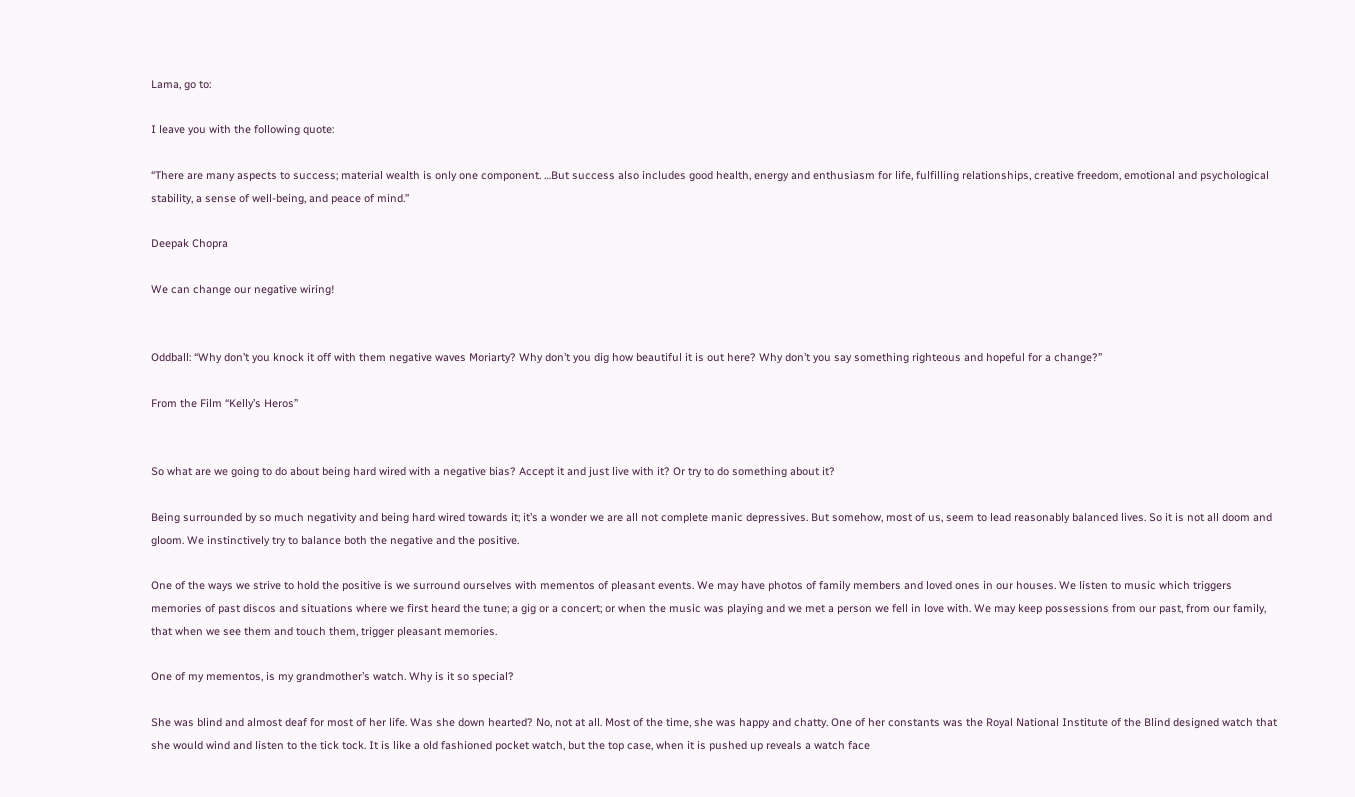Lama, go to:

I leave you with the following quote:

“There are many aspects to success; material wealth is only one component. …But success also includes good health, energy and enthusiasm for life, fulfilling relationships, creative freedom, emotional and psychological stability, a sense of well-being, and peace of mind.”

Deepak Chopra

We can change our negative wiring!


Oddball: “Why don’t you knock it off with them negative waves Moriarty? Why don’t you dig how beautiful it is out here? Why don’t you say something righteous and hopeful for a change?”

From the Film “Kelly’s Heros”


So what are we going to do about being hard wired with a negative bias? Accept it and just live with it? Or try to do something about it?

Being surrounded by so much negativity and being hard wired towards it; it’s a wonder we are all not complete manic depressives. But somehow, most of us, seem to lead reasonably balanced lives. So it is not all doom and gloom. We instinctively try to balance both the negative and the positive.

One of the ways we strive to hold the positive is we surround ourselves with mementos of pleasant events. We may have photos of family members and loved ones in our houses. We listen to music which triggers memories of past discos and situations where we first heard the tune; a gig or a concert; or when the music was playing and we met a person we fell in love with. We may keep possessions from our past, from our family, that when we see them and touch them, trigger pleasant memories.

One of my mementos, is my grandmother’s watch. Why is it so special?

She was blind and almost deaf for most of her life. Was she down hearted? No, not at all. Most of the time, she was happy and chatty. One of her constants was the Royal National Institute of the Blind designed watch that she would wind and listen to the tick tock. It is like a old fashioned pocket watch, but the top case, when it is pushed up reveals a watch face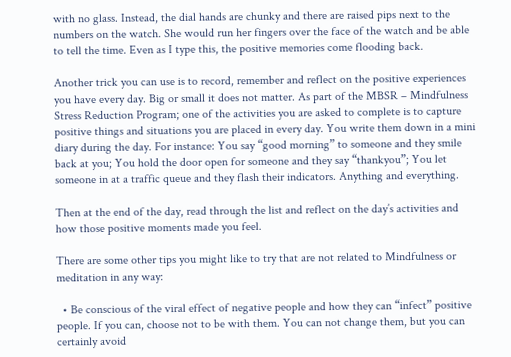with no glass. Instead, the dial hands are chunky and there are raised pips next to the numbers on the watch. She would run her fingers over the face of the watch and be able to tell the time. Even as I type this, the positive memories come flooding back.

Another trick you can use is to record, remember and reflect on the positive experiences you have every day. Big or small it does not matter. As part of the MBSR – Mindfulness Stress Reduction Program; one of the activities you are asked to complete is to capture positive things and situations you are placed in every day. You write them down in a mini diary during the day. For instance: You say “good morning” to someone and they smile back at you; You hold the door open for someone and they say “thankyou”; You let someone in at a traffic queue and they flash their indicators. Anything and everything.

Then at the end of the day, read through the list and reflect on the day’s activities and how those positive moments made you feel.

There are some other tips you might like to try that are not related to Mindfulness or meditation in any way:

  • Be conscious of the viral effect of negative people and how they can “infect” positive people. If you can, choose not to be with them. You can not change them, but you can certainly avoid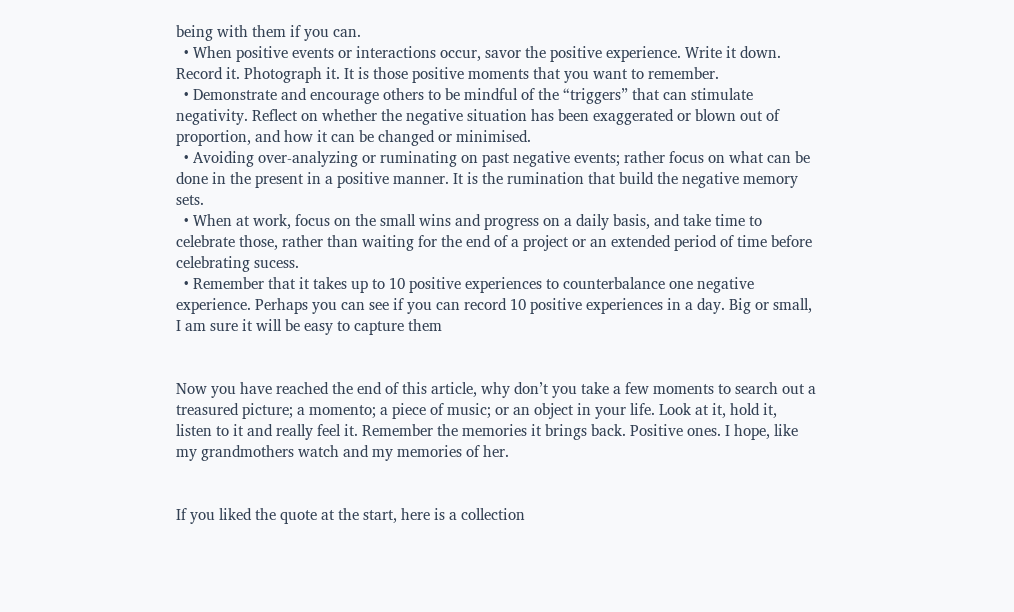being with them if you can.
  • When positive events or interactions occur, savor the positive experience. Write it down. Record it. Photograph it. It is those positive moments that you want to remember.
  • Demonstrate and encourage others to be mindful of the “triggers” that can stimulate negativity. Reflect on whether the negative situation has been exaggerated or blown out of proportion, and how it can be changed or minimised.
  • Avoiding over-analyzing or ruminating on past negative events; rather focus on what can be done in the present in a positive manner. It is the rumination that build the negative memory sets.
  • When at work, focus on the small wins and progress on a daily basis, and take time to celebrate those, rather than waiting for the end of a project or an extended period of time before celebrating sucess.
  • Remember that it takes up to 10 positive experiences to counterbalance one negative experience. Perhaps you can see if you can record 10 positive experiences in a day. Big or small, I am sure it will be easy to capture them


Now you have reached the end of this article, why don’t you take a few moments to search out a treasured picture; a momento; a piece of music; or an object in your life. Look at it, hold it, listen to it and really feel it. Remember the memories it brings back. Positive ones. I hope, like my grandmothers watch and my memories of her.


If you liked the quote at the start, here is a collection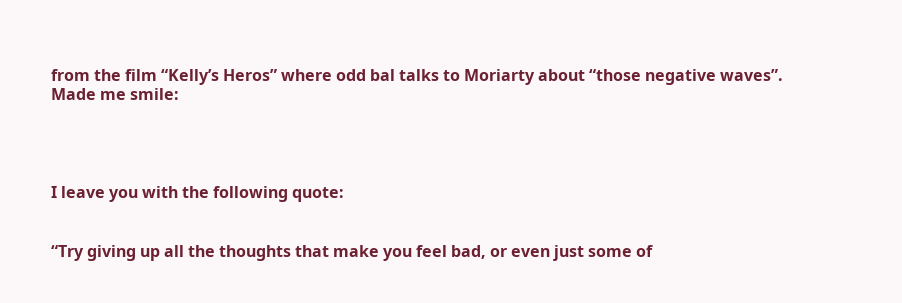from the film “Kelly’s Heros” where odd bal talks to Moriarty about “those negative waves”. Made me smile:




I leave you with the following quote:


“Try giving up all the thoughts that make you feel bad, or even just some of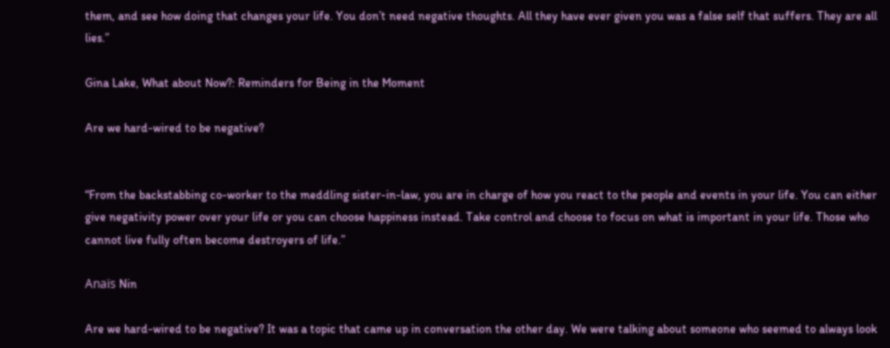them, and see how doing that changes your life. You don’t need negative thoughts. All they have ever given you was a false self that suffers. They are all lies.”

Gina Lake, What about Now?: Reminders for Being in the Moment

Are we hard-wired to be negative?


“From the backstabbing co-worker to the meddling sister-in-law, you are in charge of how you react to the people and events in your life. You can either give negativity power over your life or you can choose happiness instead. Take control and choose to focus on what is important in your life. Those who cannot live fully often become destroyers of life.”

Anaïs Nin

Are we hard-wired to be negative? It was a topic that came up in conversation the other day. We were talking about someone who seemed to always look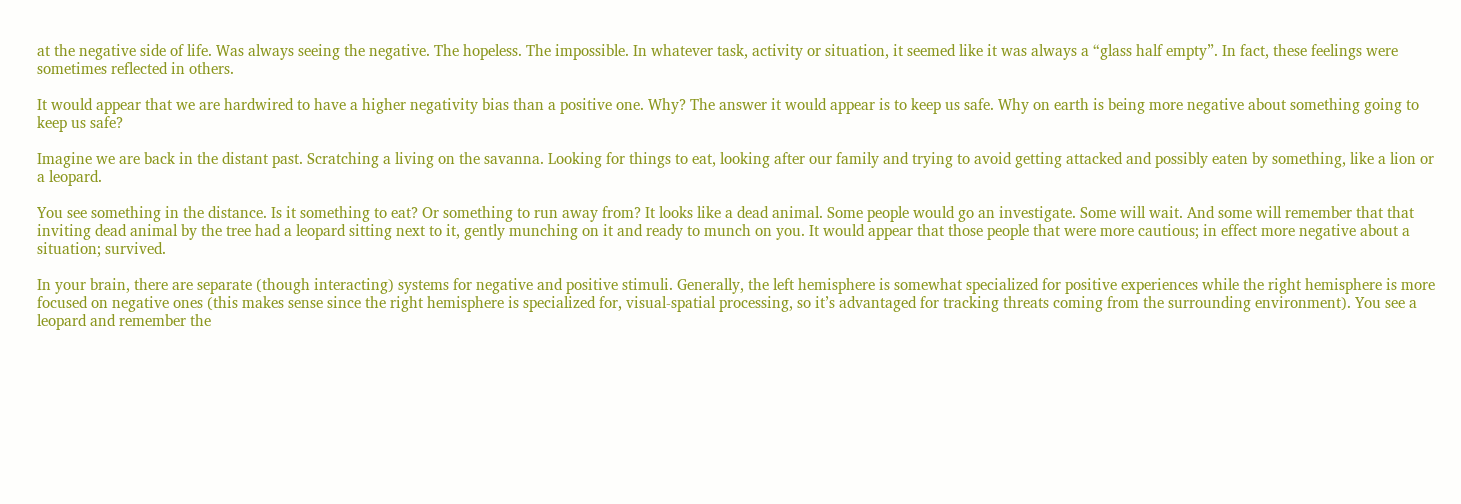at the negative side of life. Was always seeing the negative. The hopeless. The impossible. In whatever task, activity or situation, it seemed like it was always a “glass half empty”. In fact, these feelings were sometimes reflected in others.

It would appear that we are hardwired to have a higher negativity bias than a positive one. Why? The answer it would appear is to keep us safe. Why on earth is being more negative about something going to keep us safe?

Imagine we are back in the distant past. Scratching a living on the savanna. Looking for things to eat, looking after our family and trying to avoid getting attacked and possibly eaten by something, like a lion or a leopard.

You see something in the distance. Is it something to eat? Or something to run away from? It looks like a dead animal. Some people would go an investigate. Some will wait. And some will remember that that inviting dead animal by the tree had a leopard sitting next to it, gently munching on it and ready to munch on you. It would appear that those people that were more cautious; in effect more negative about a situation; survived.

In your brain, there are separate (though interacting) systems for negative and positive stimuli. Generally, the left hemisphere is somewhat specialized for positive experiences while the right hemisphere is more focused on negative ones (this makes sense since the right hemisphere is specialized for, visual-spatial processing, so it’s advantaged for tracking threats coming from the surrounding environment). You see a leopard and remember the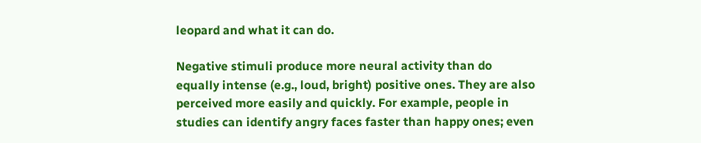leopard and what it can do.

Negative stimuli produce more neural activity than do equally intense (e.g., loud, bright) positive ones. They are also perceived more easily and quickly. For example, people in studies can identify angry faces faster than happy ones; even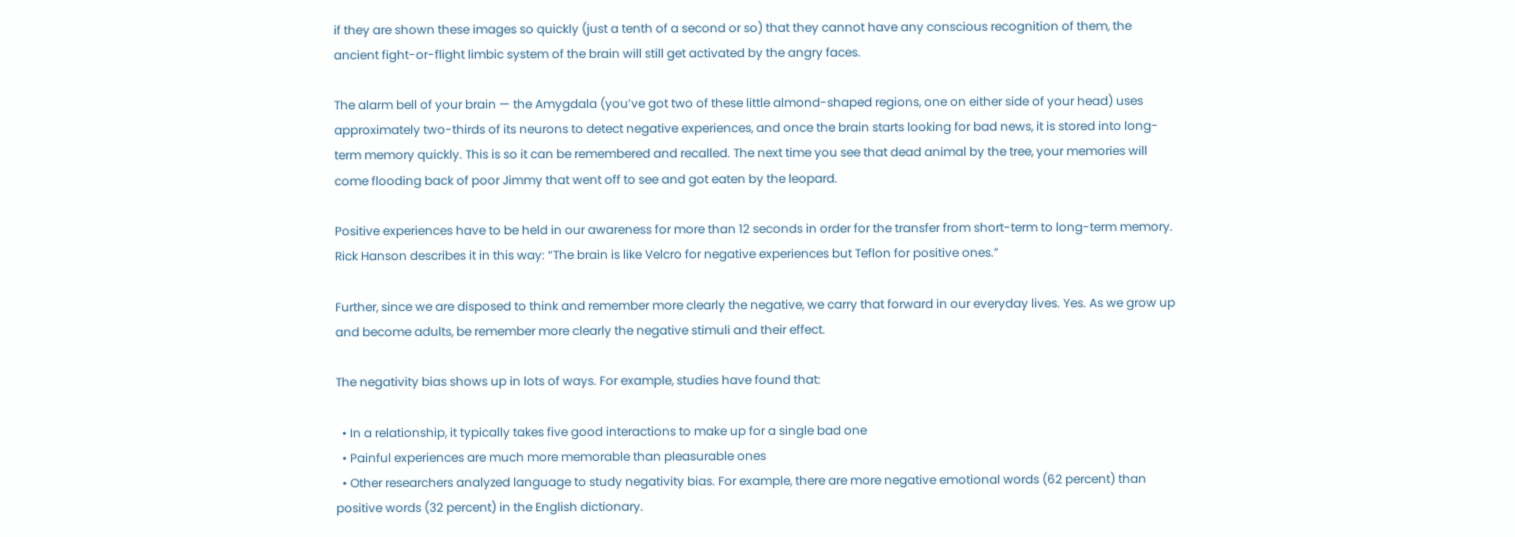if they are shown these images so quickly (just a tenth of a second or so) that they cannot have any conscious recognition of them, the ancient fight-or-flight limbic system of the brain will still get activated by the angry faces.

The alarm bell of your brain — the Amygdala (you’ve got two of these little almond-shaped regions, one on either side of your head) uses approximately two-thirds of its neurons to detect negative experiences, and once the brain starts looking for bad news, it is stored into long-term memory quickly. This is so it can be remembered and recalled. The next time you see that dead animal by the tree, your memories will come flooding back of poor Jimmy that went off to see and got eaten by the leopard.

Positive experiences have to be held in our awareness for more than 12 seconds in order for the transfer from short-term to long-term memory.  Rick Hanson describes it in this way: “The brain is like Velcro for negative experiences but Teflon for positive ones.”

Further, since we are disposed to think and remember more clearly the negative, we carry that forward in our everyday lives. Yes. As we grow up and become adults, be remember more clearly the negative stimuli and their effect.

The negativity bias shows up in lots of ways. For example, studies have found that:

  • In a relationship, it typically takes five good interactions to make up for a single bad one
  • Painful experiences are much more memorable than pleasurable ones
  • Other researchers analyzed language to study negativity bias. For example, there are more negative emotional words (62 percent) than positive words (32 percent) in the English dictionary.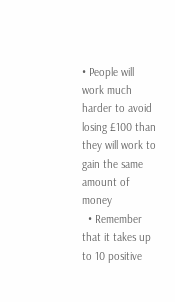• People will work much harder to avoid losing £100 than they will work to gain the same amount of money
  • Remember that it takes up to 10 positive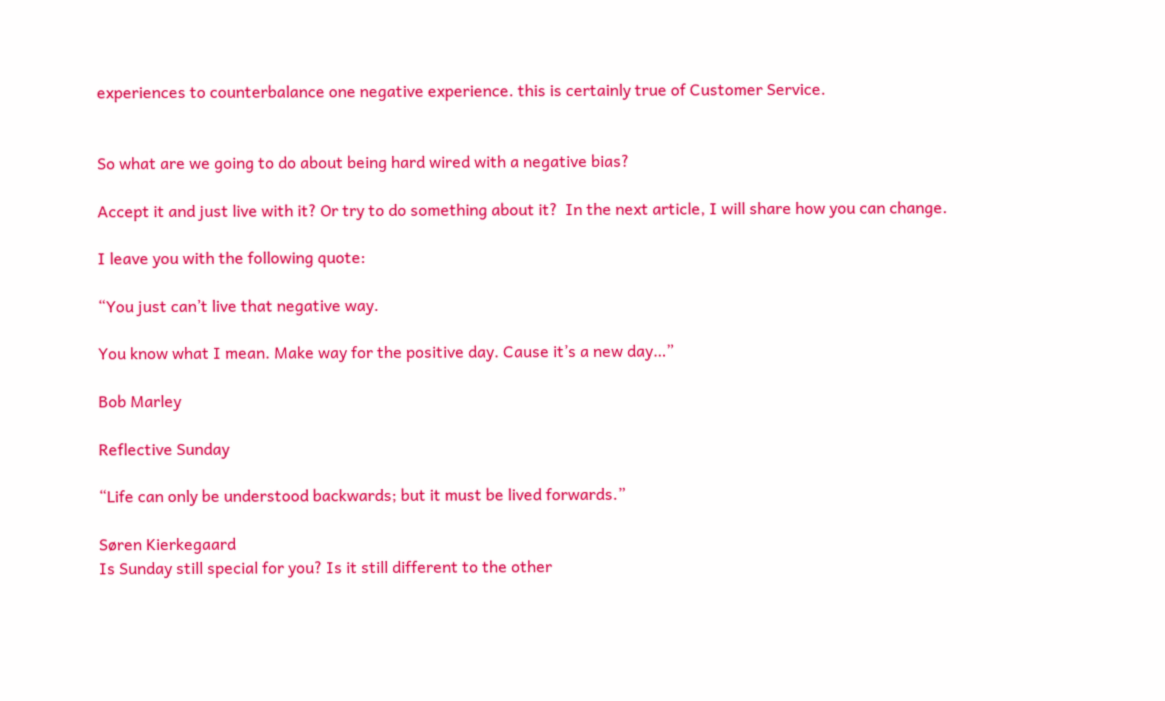experiences to counterbalance one negative experience. this is certainly true of Customer Service.


So what are we going to do about being hard wired with a negative bias?

Accept it and just live with it? Or try to do something about it?  In the next article, I will share how you can change.

I leave you with the following quote:

“You just can’t live that negative way.

You know what I mean. Make way for the positive day. Cause it’s a new day…”

Bob Marley

Reflective Sunday

“Life can only be understood backwards; but it must be lived forwards.”

Søren Kierkegaard
Is Sunday still special for you? Is it still different to the other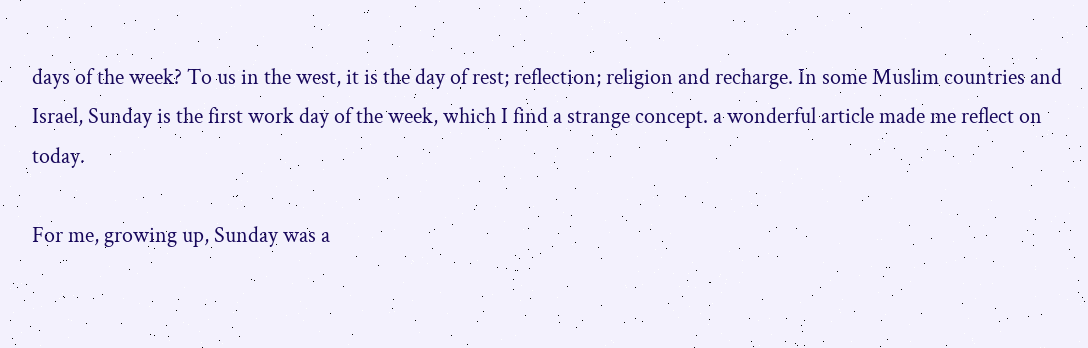days of the week? To us in the west, it is the day of rest; reflection; religion and recharge. In some Muslim countries and Israel, Sunday is the first work day of the week, which I find a strange concept. a wonderful article made me reflect on today.

For me, growing up, Sunday was a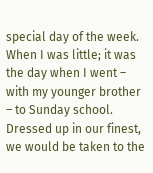special day of the week. When I was little; it was the day when I went – with my younger brother – to Sunday school. Dressed up in our finest, we would be taken to the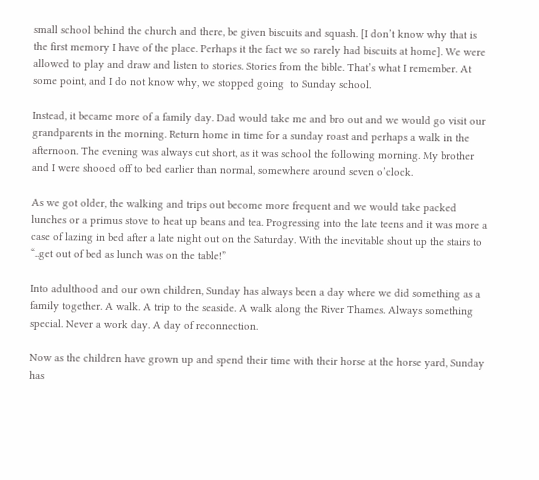small school behind the church and there, be given biscuits and squash. [I don’t know why that is the first memory I have of the place. Perhaps it the fact we so rarely had biscuits at home]. We were allowed to play and draw and listen to stories. Stories from the bible. That’s what I remember. At some point, and I do not know why, we stopped going  to Sunday school.

Instead, it became more of a family day. Dad would take me and bro out and we would go visit our grandparents in the morning. Return home in time for a sunday roast and perhaps a walk in the afternoon. The evening was always cut short, as it was school the following morning. My brother and I were shooed off to bed earlier than normal, somewhere around seven o’clock.

As we got older, the walking and trips out become more frequent and we would take packed lunches or a primus stove to heat up beans and tea. Progressing into the late teens and it was more a case of lazing in bed after a late night out on the Saturday. With the inevitable shout up the stairs to “..get out of bed as lunch was on the table!”

Into adulthood and our own children, Sunday has always been a day where we did something as a family together. A walk. A trip to the seaside. A walk along the River Thames. Always something special. Never a work day. A day of reconnection.

Now as the children have grown up and spend their time with their horse at the horse yard, Sunday has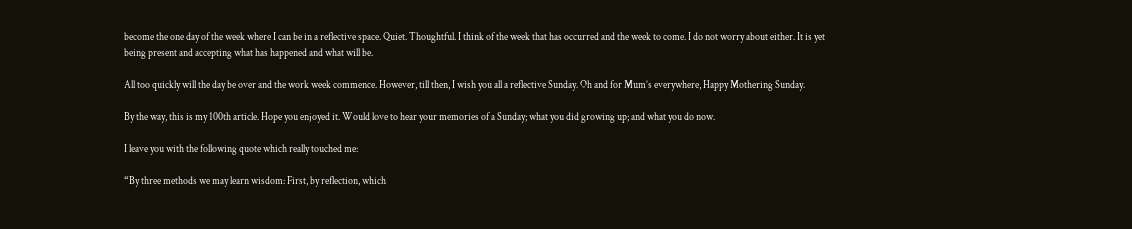become the one day of the week where I can be in a reflective space. Quiet. Thoughtful. I think of the week that has occurred and the week to come. I do not worry about either. It is yet being present and accepting what has happened and what will be.

All too quickly will the day be over and the work week commence. However, till then, I wish you all a reflective Sunday. Oh and for Mum’s everywhere, Happy Mothering Sunday.

By the way, this is my 100th article. Hope you enjoyed it. Would love to hear your memories of a Sunday; what you did growing up; and what you do now.

I leave you with the following quote which really touched me:

“By three methods we may learn wisdom: First, by reflection, which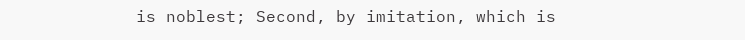is noblest; Second, by imitation, which is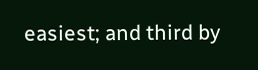easiest; and third by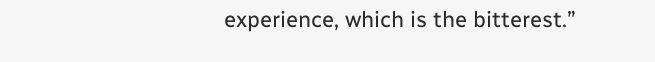experience, which is the bitterest.”